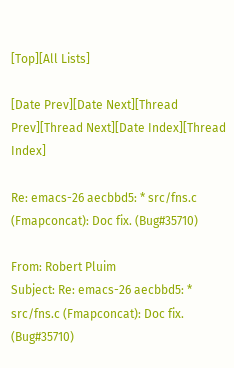[Top][All Lists]

[Date Prev][Date Next][Thread Prev][Thread Next][Date Index][Thread Index]

Re: emacs-26 aecbbd5: * src/fns.c (Fmapconcat): Doc fix. (Bug#35710)

From: Robert Pluim
Subject: Re: emacs-26 aecbbd5: * src/fns.c (Fmapconcat): Doc fix. (Bug#35710)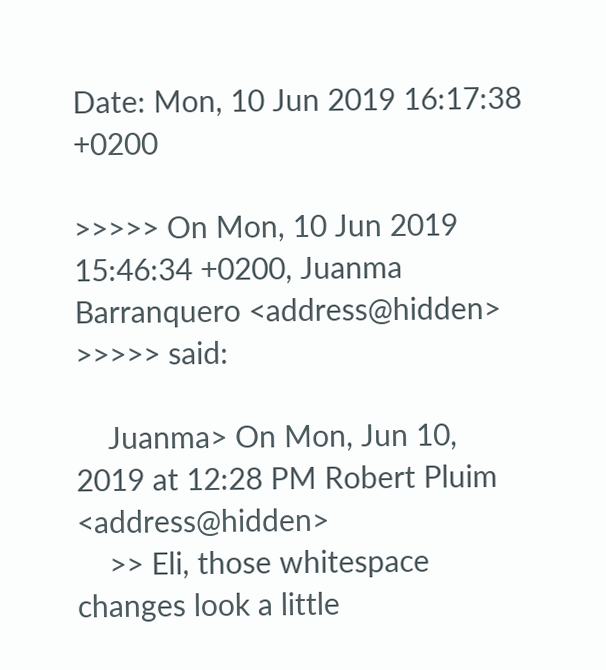Date: Mon, 10 Jun 2019 16:17:38 +0200

>>>>> On Mon, 10 Jun 2019 15:46:34 +0200, Juanma Barranquero <address@hidden>
>>>>> said:

    Juanma> On Mon, Jun 10, 2019 at 12:28 PM Robert Pluim <address@hidden>
    >> Eli, those whitespace changes look a little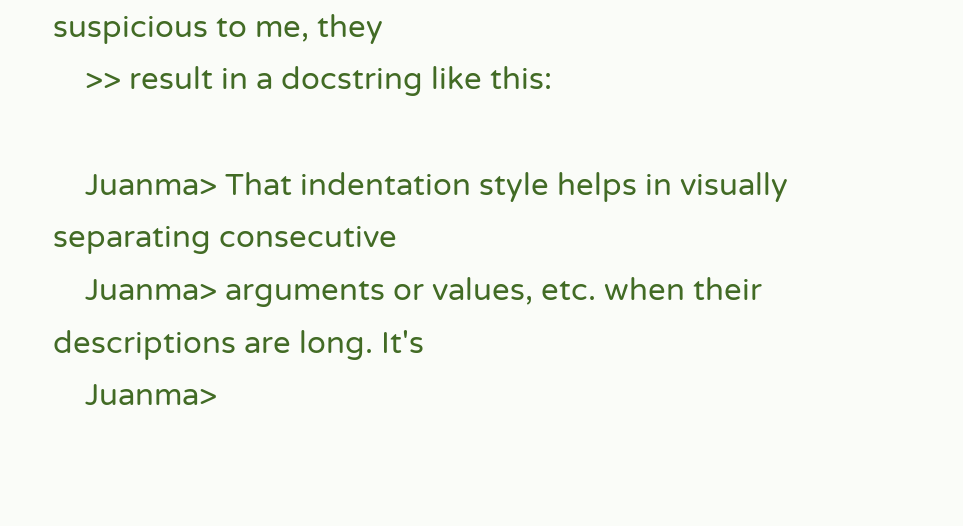suspicious to me, they
    >> result in a docstring like this:

    Juanma> That indentation style helps in visually separating consecutive
    Juanma> arguments or values, etc. when their descriptions are long. It's
    Juanma>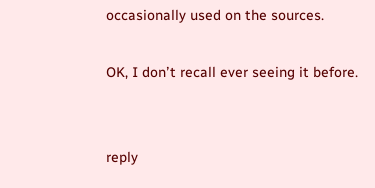occasionally used on the sources.

OK, I donʼt recall ever seeing it before.


reply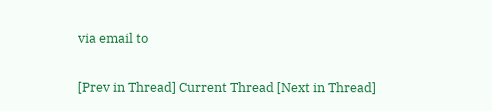via email to

[Prev in Thread] Current Thread [Next in Thread]